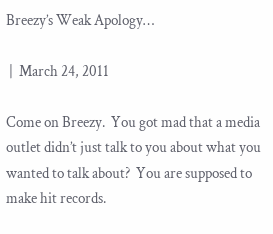Breezy’s Weak Apology…

 |  March 24, 2011

Come on Breezy.  You got mad that a media outlet didn’t just talk to you about what you wanted to talk about?  You are supposed to make hit records.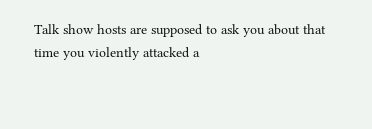Talk show hosts are supposed to ask you about that time you violently attacked a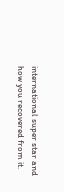international super star and how you recovered from it.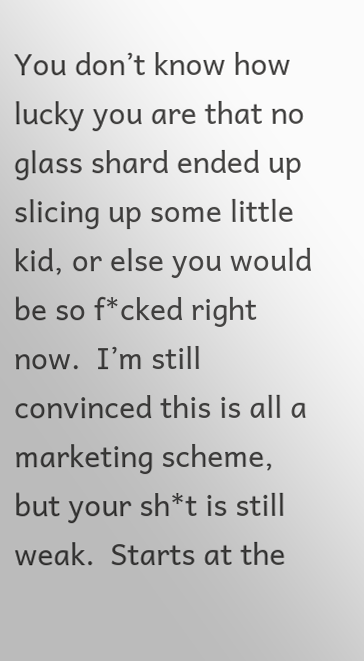You don’t know how lucky you are that no glass shard ended up slicing up some little kid, or else you would be so f*cked right now.  I’m still convinced this is all a marketing scheme, but your sh*t is still weak.  Starts at the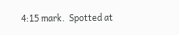4:15 mark.  Spotted at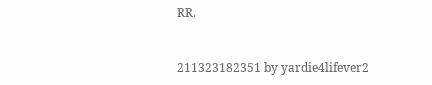RR.


211323182351 by yardie4lifever2